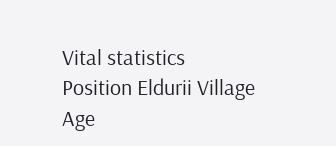Vital statistics
Position Eldurii Village
Age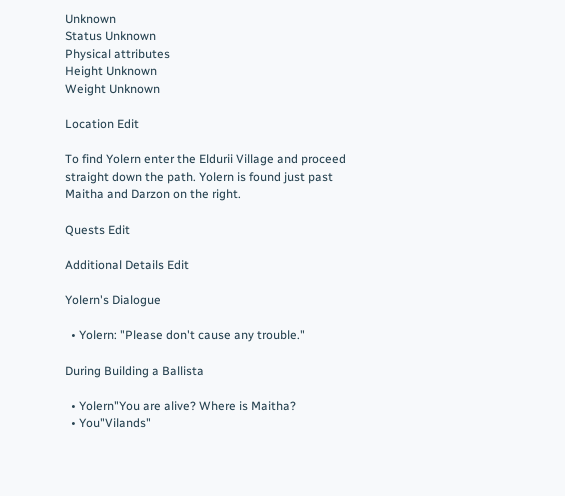Unknown
Status Unknown
Physical attributes
Height Unknown
Weight Unknown

Location Edit

To find Yolern enter the Eldurii Village and proceed straight down the path. Yolern is found just past Maitha and Darzon on the right.

Quests Edit

Additional Details Edit

Yolern's Dialogue

  • Yolern: "Please don't cause any trouble."

During Building a Ballista

  • Yolern"You are alive? Where is Maitha?
  • You"Vilands"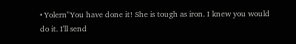• Yolern"You have done it! She is tough as iron. I knew you would do it. I'll send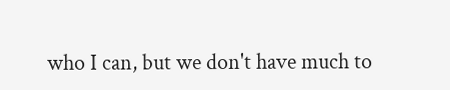who I can, but we don't have much to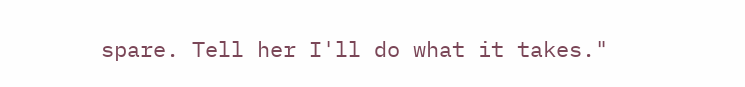spare. Tell her I'll do what it takes."